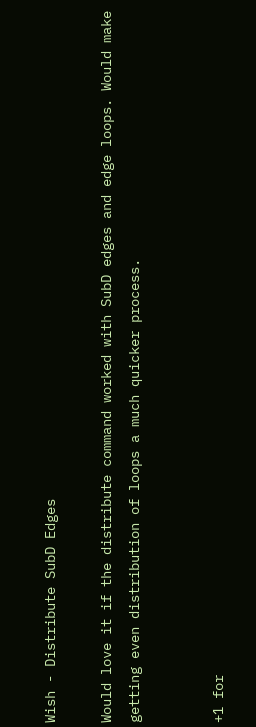Wish - Distribute SubD Edges

Would love it if the distribute command worked with SubD edges and edge loops. Would make getting even distribution of loops a much quicker process.


+1 for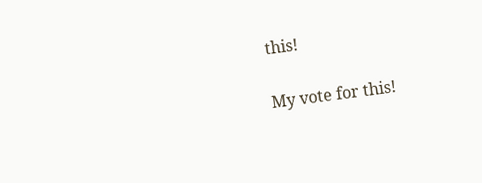this!

My vote for this!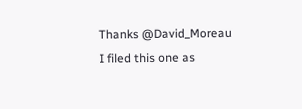Thanks @David_Moreau I filed this one as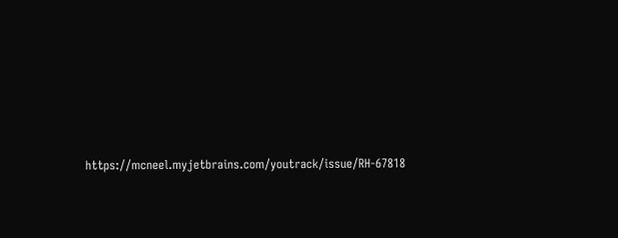https://mcneel.myjetbrains.com/youtrack/issue/RH-67818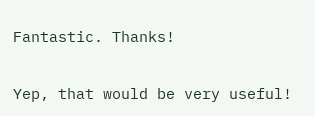Fantastic. Thanks!

Yep, that would be very useful!